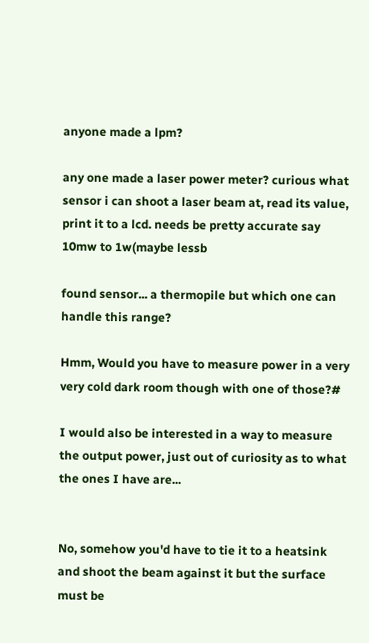anyone made a lpm?

any one made a laser power meter? curious what sensor i can shoot a laser beam at, read its value, print it to a lcd. needs be pretty accurate say 10mw to 1w(maybe lessb

found sensor... a thermopile but which one can handle this range?

Hmm, Would you have to measure power in a very very cold dark room though with one of those?#

I would also be interested in a way to measure the output power, just out of curiosity as to what the ones I have are...


No, somehow you'd have to tie it to a heatsink and shoot the beam against it but the surface must be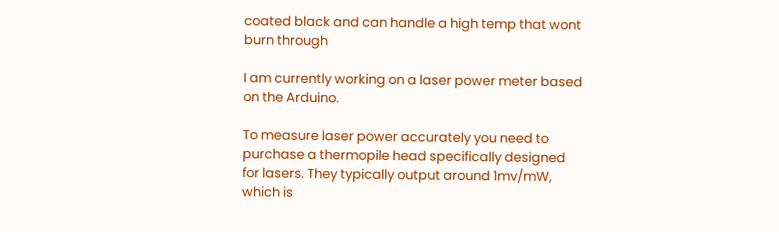coated black and can handle a high temp that wont burn through

I am currently working on a laser power meter based on the Arduino.

To measure laser power accurately you need to purchase a thermopile head specifically designed for lasers. They typically output around 1mv/mW, which is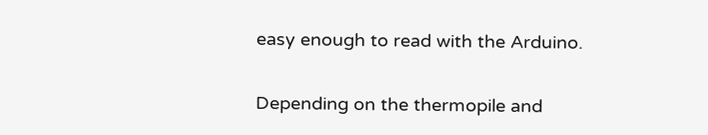easy enough to read with the Arduino.

Depending on the thermopile and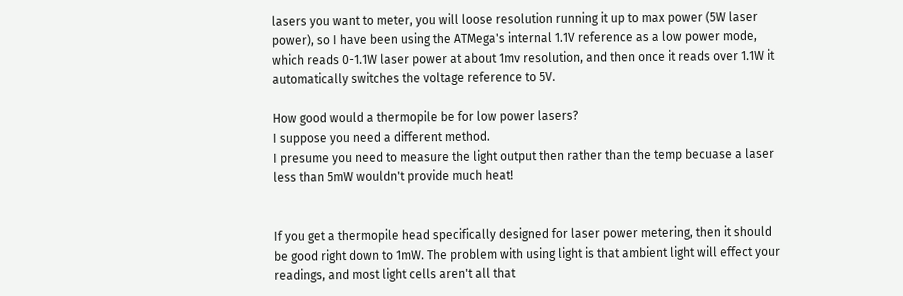lasers you want to meter, you will loose resolution running it up to max power (5W laser power), so I have been using the ATMega's internal 1.1V reference as a low power mode, which reads 0-1.1W laser power at about 1mv resolution, and then once it reads over 1.1W it automatically switches the voltage reference to 5V.

How good would a thermopile be for low power lasers?
I suppose you need a different method.
I presume you need to measure the light output then rather than the temp becuase a laser less than 5mW wouldn't provide much heat!


If you get a thermopile head specifically designed for laser power metering, then it should be good right down to 1mW. The problem with using light is that ambient light will effect your readings, and most light cells aren't all that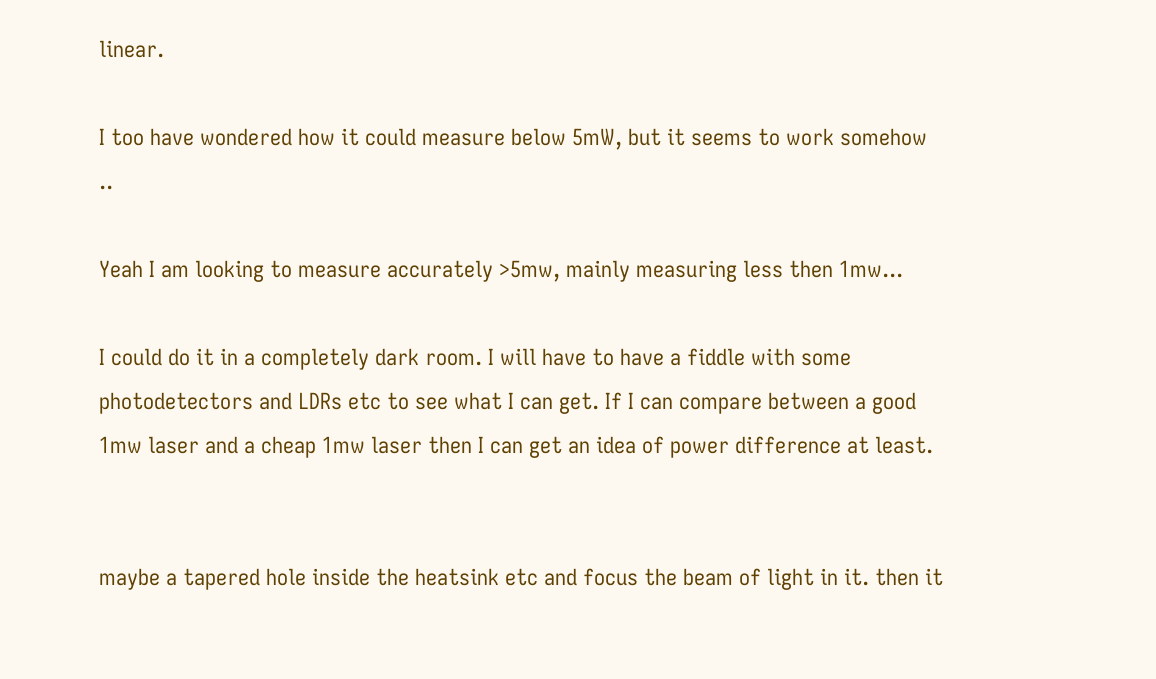linear.

I too have wondered how it could measure below 5mW, but it seems to work somehow ..

Yeah I am looking to measure accurately >5mw, mainly measuring less then 1mw...

I could do it in a completely dark room. I will have to have a fiddle with some photodetectors and LDRs etc to see what I can get. If I can compare between a good 1mw laser and a cheap 1mw laser then I can get an idea of power difference at least.


maybe a tapered hole inside the heatsink etc and focus the beam of light in it. then it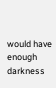would have enough darkness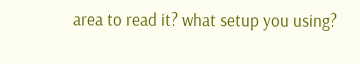area to read it? what setup you using?